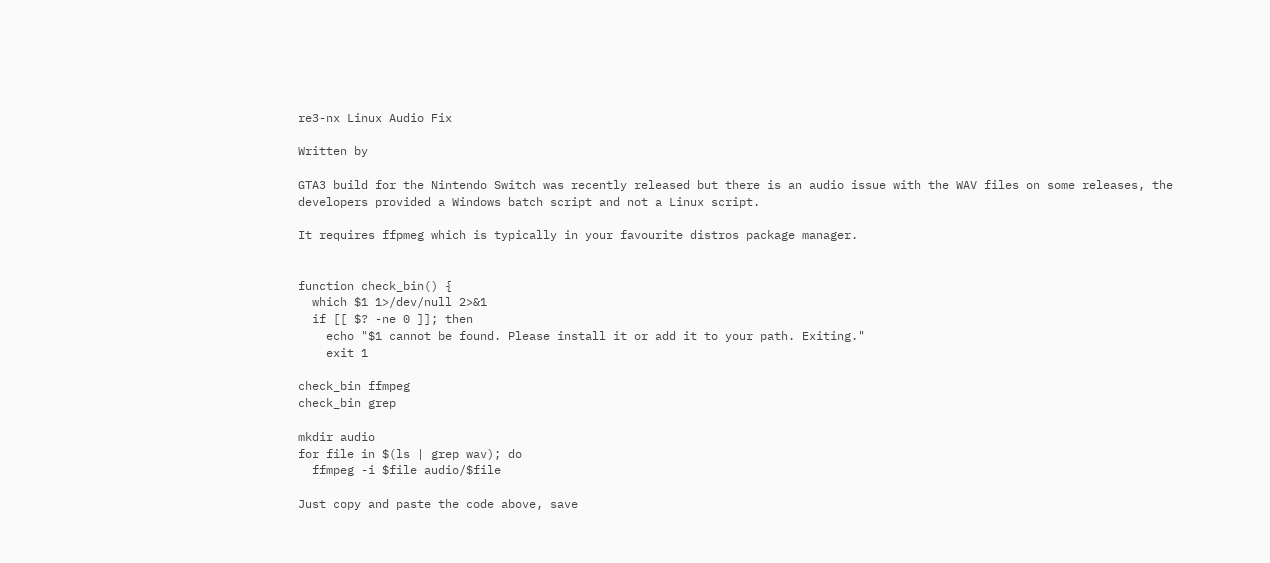re3-nx Linux Audio Fix

Written by

GTA3 build for the Nintendo Switch was recently released but there is an audio issue with the WAV files on some releases, the developers provided a Windows batch script and not a Linux script.

It requires ffpmeg which is typically in your favourite distros package manager.


function check_bin() {
  which $1 1>/dev/null 2>&1
  if [[ $? -ne 0 ]]; then
    echo "$1 cannot be found. Please install it or add it to your path. Exiting."
    exit 1

check_bin ffmpeg
check_bin grep

mkdir audio
for file in $(ls | grep wav); do
  ffmpeg -i $file audio/$file

Just copy and paste the code above, save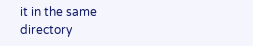it in the same directory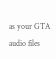as your GTA audio files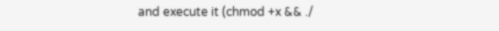and execute it (chmod +x && ./